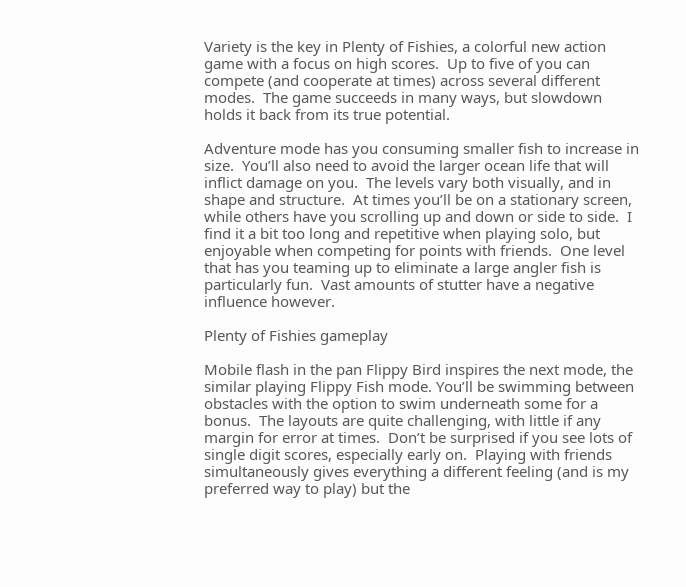Variety is the key in Plenty of Fishies, a colorful new action game with a focus on high scores.  Up to five of you can compete (and cooperate at times) across several different modes.  The game succeeds in many ways, but slowdown holds it back from its true potential.

Adventure mode has you consuming smaller fish to increase in size.  You’ll also need to avoid the larger ocean life that will inflict damage on you.  The levels vary both visually, and in shape and structure.  At times you’ll be on a stationary screen, while others have you scrolling up and down or side to side.  I find it a bit too long and repetitive when playing solo, but enjoyable when competing for points with friends.  One level that has you teaming up to eliminate a large angler fish is particularly fun.  Vast amounts of stutter have a negative influence however.

Plenty of Fishies gameplay

Mobile flash in the pan Flippy Bird inspires the next mode, the similar playing Flippy Fish mode. You’ll be swimming between obstacles with the option to swim underneath some for a bonus.  The layouts are quite challenging, with little if any margin for error at times.  Don’t be surprised if you see lots of single digit scores, especially early on.  Playing with friends simultaneously gives everything a different feeling (and is my preferred way to play) but the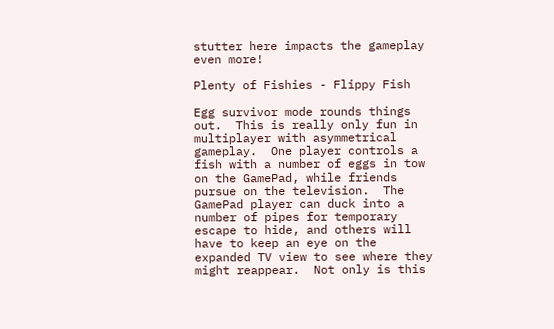stutter here impacts the gameplay even more!

Plenty of Fishies - Flippy Fish

Egg survivor mode rounds things out.  This is really only fun in multiplayer with asymmetrical gameplay.  One player controls a fish with a number of eggs in tow on the GamePad, while friends pursue on the television.  The GamePad player can duck into a number of pipes for temporary escape to hide, and others will have to keep an eye on the expanded TV view to see where they might reappear.  Not only is this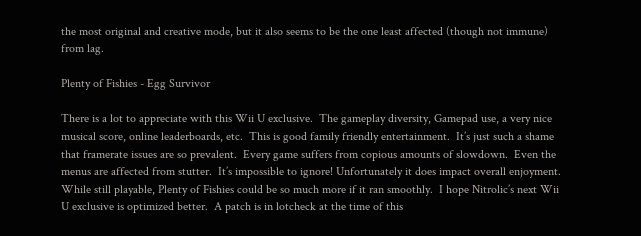the most original and creative mode, but it also seems to be the one least affected (though not immune) from lag.

Plenty of Fishies - Egg Survivor

There is a lot to appreciate with this Wii U exclusive.  The gameplay diversity, Gamepad use, a very nice musical score, online leaderboards, etc.  This is good family friendly entertainment.  It’s just such a shame that framerate issues are so prevalent.  Every game suffers from copious amounts of slowdown.  Even the menus are affected from stutter.  It’s impossible to ignore! Unfortunately it does impact overall enjoyment.  While still playable, Plenty of Fishies could be so much more if it ran smoothly.  I hope Nitrolic’s next Wii U exclusive is optimized better.  A patch is in lotcheck at the time of this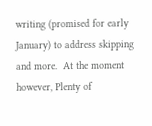writing (promised for early January) to address skipping and more.  At the moment however, Plenty of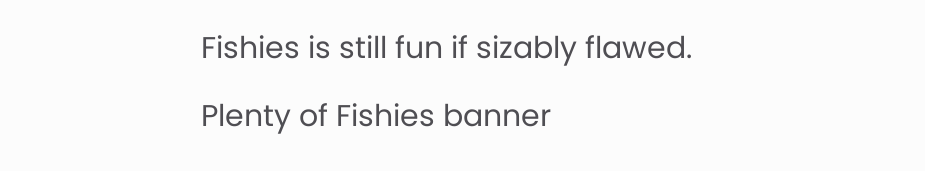Fishies is still fun if sizably flawed.

Plenty of Fishies banner